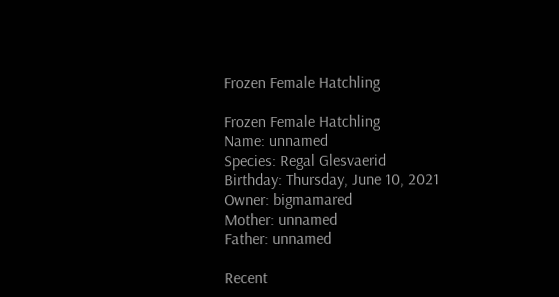Frozen Female Hatchling

Frozen Female Hatchling
Name: unnamed
Species: Regal Glesvaerid
Birthday: Thursday, June 10, 2021
Owner: bigmamared
Mother: unnamed
Father: unnamed

Recent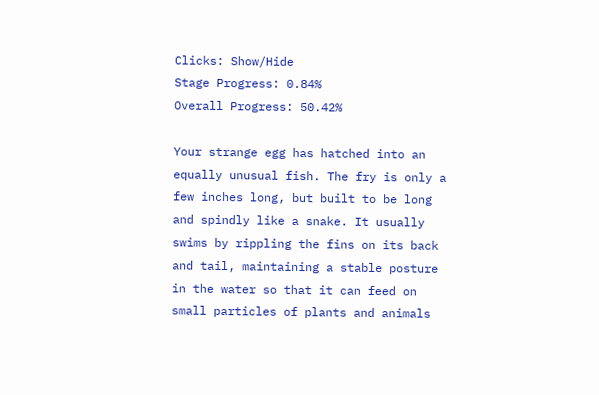Clicks: Show/Hide
Stage Progress: 0.84%
Overall Progress: 50.42%

Your strange egg has hatched into an equally unusual fish. The fry is only a few inches long, but built to be long and spindly like a snake. It usually swims by rippling the fins on its back and tail, maintaining a stable posture in the water so that it can feed on small particles of plants and animals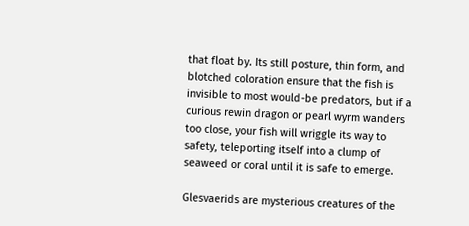that float by. Its still posture, thin form, and blotched coloration ensure that the fish is invisible to most would-be predators, but if a curious rewin dragon or pearl wyrm wanders too close, your fish will wriggle its way to safety, teleporting itself into a clump of seaweed or coral until it is safe to emerge.

Glesvaerids are mysterious creatures of the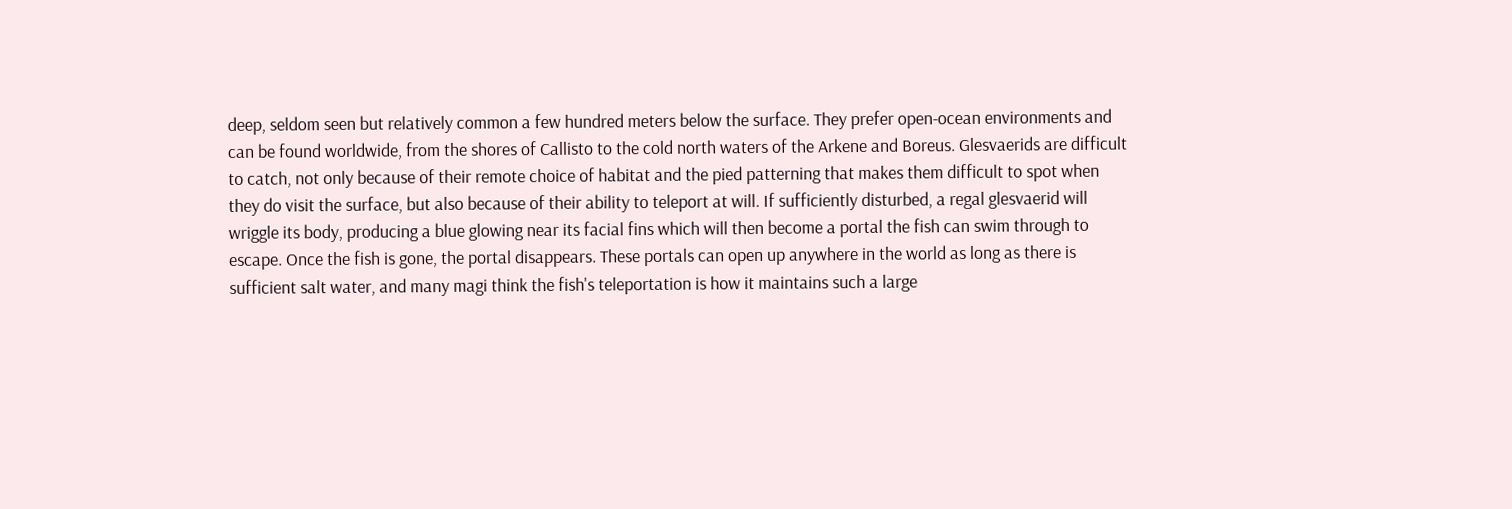deep, seldom seen but relatively common a few hundred meters below the surface. They prefer open-ocean environments and can be found worldwide, from the shores of Callisto to the cold north waters of the Arkene and Boreus. Glesvaerids are difficult to catch, not only because of their remote choice of habitat and the pied patterning that makes them difficult to spot when they do visit the surface, but also because of their ability to teleport at will. If sufficiently disturbed, a regal glesvaerid will wriggle its body, producing a blue glowing near its facial fins which will then become a portal the fish can swim through to escape. Once the fish is gone, the portal disappears. These portals can open up anywhere in the world as long as there is sufficient salt water, and many magi think the fish's teleportation is how it maintains such a large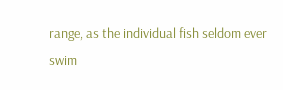range, as the individual fish seldom ever swim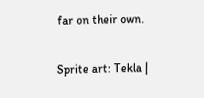far on their own.

Sprite art: Tekla |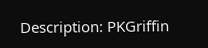Description: PKGriffin